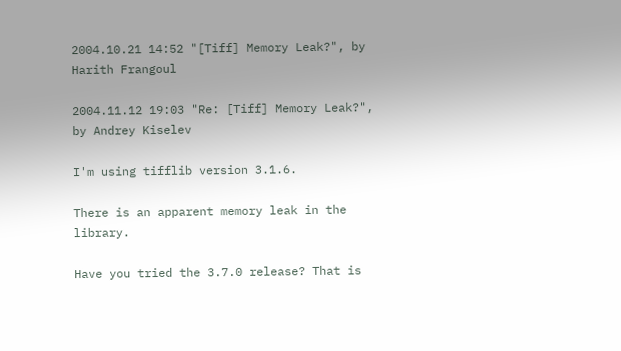2004.10.21 14:52 "[Tiff] Memory Leak?", by Harith Frangoul

2004.11.12 19:03 "Re: [Tiff] Memory Leak?", by Andrey Kiselev

I'm using tifflib version 3.1.6.

There is an apparent memory leak in the library.

Have you tried the 3.7.0 release? That is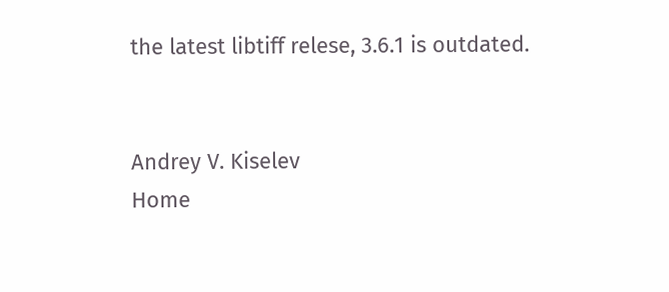the latest libtiff relese, 3.6.1 is outdated.


Andrey V. Kiselev
Home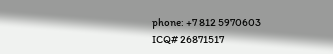phone: +7 812 5970603 ICQ# 26871517